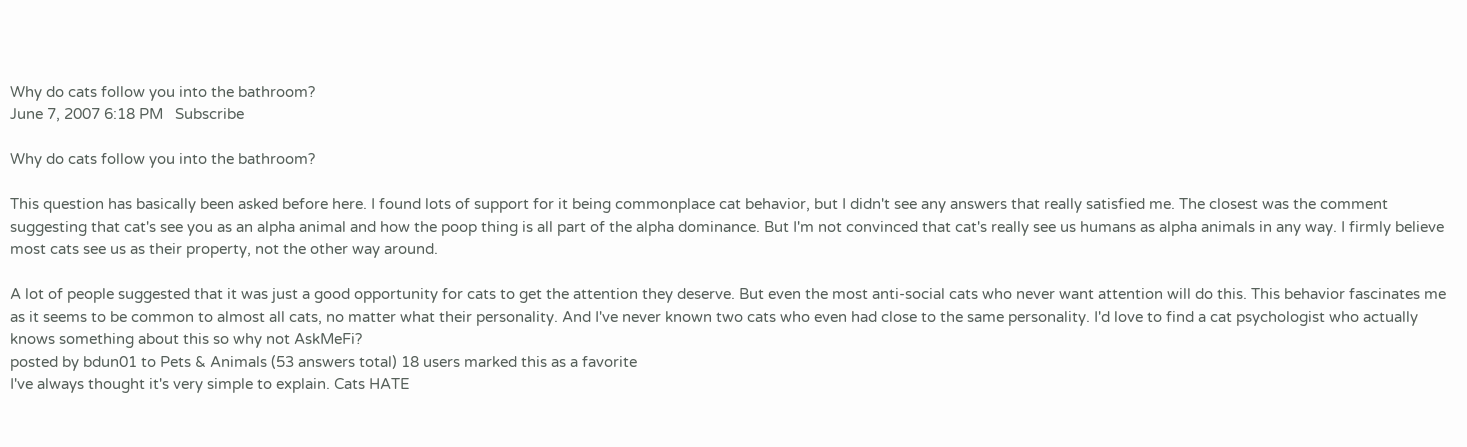Why do cats follow you into the bathroom?
June 7, 2007 6:18 PM   Subscribe

Why do cats follow you into the bathroom?

This question has basically been asked before here. I found lots of support for it being commonplace cat behavior, but I didn't see any answers that really satisfied me. The closest was the comment suggesting that cat's see you as an alpha animal and how the poop thing is all part of the alpha dominance. But I'm not convinced that cat's really see us humans as alpha animals in any way. I firmly believe most cats see us as their property, not the other way around.

A lot of people suggested that it was just a good opportunity for cats to get the attention they deserve. But even the most anti-social cats who never want attention will do this. This behavior fascinates me as it seems to be common to almost all cats, no matter what their personality. And I've never known two cats who even had close to the same personality. I'd love to find a cat psychologist who actually knows something about this so why not AskMeFi?
posted by bdun01 to Pets & Animals (53 answers total) 18 users marked this as a favorite
I've always thought it's very simple to explain. Cats HATE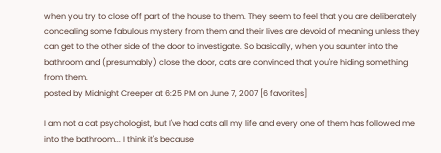when you try to close off part of the house to them. They seem to feel that you are deliberately concealing some fabulous mystery from them and their lives are devoid of meaning unless they can get to the other side of the door to investigate. So basically, when you saunter into the bathroom and (presumably) close the door, cats are convinced that you're hiding something from them.
posted by Midnight Creeper at 6:25 PM on June 7, 2007 [6 favorites]

I am not a cat psychologist, but I've had cats all my life and every one of them has followed me into the bathroom... I think it's because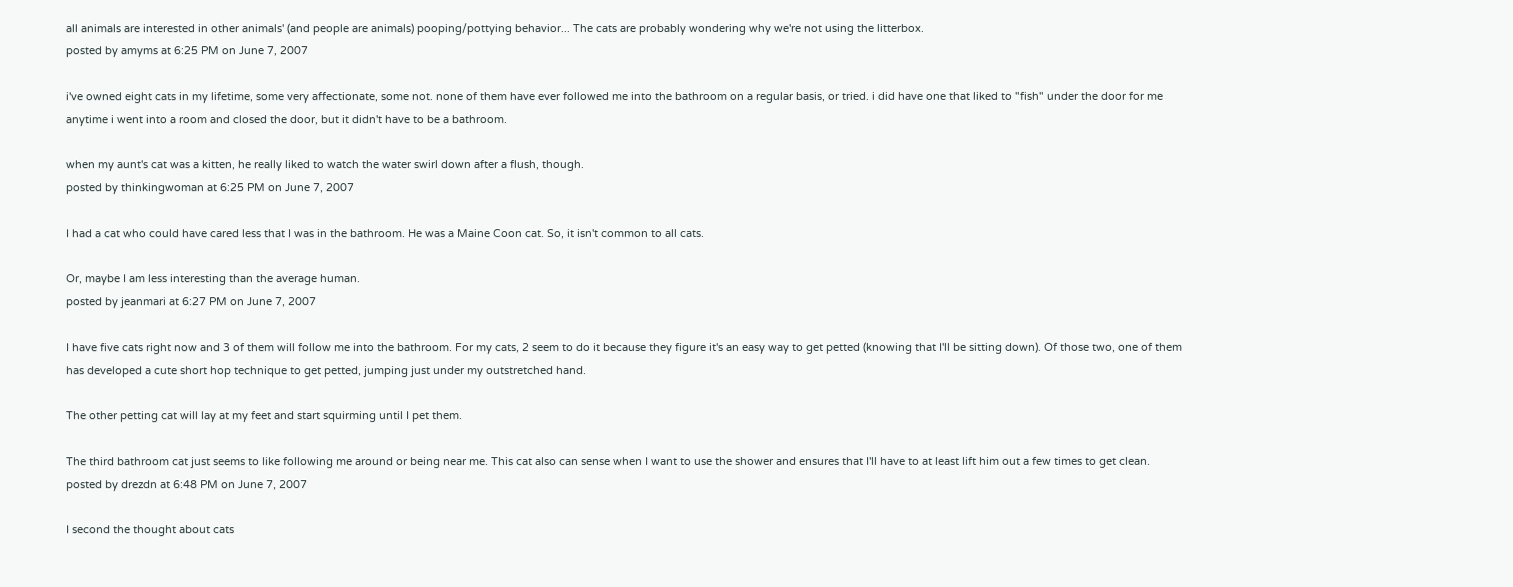all animals are interested in other animals' (and people are animals) pooping/pottying behavior... The cats are probably wondering why we're not using the litterbox.
posted by amyms at 6:25 PM on June 7, 2007

i've owned eight cats in my lifetime, some very affectionate, some not. none of them have ever followed me into the bathroom on a regular basis, or tried. i did have one that liked to "fish" under the door for me anytime i went into a room and closed the door, but it didn't have to be a bathroom.

when my aunt's cat was a kitten, he really liked to watch the water swirl down after a flush, though.
posted by thinkingwoman at 6:25 PM on June 7, 2007

I had a cat who could have cared less that I was in the bathroom. He was a Maine Coon cat. So, it isn't common to all cats.

Or, maybe I am less interesting than the average human.
posted by jeanmari at 6:27 PM on June 7, 2007

I have five cats right now and 3 of them will follow me into the bathroom. For my cats, 2 seem to do it because they figure it's an easy way to get petted (knowing that I'll be sitting down). Of those two, one of them has developed a cute short hop technique to get petted, jumping just under my outstretched hand.

The other petting cat will lay at my feet and start squirming until I pet them.

The third bathroom cat just seems to like following me around or being near me. This cat also can sense when I want to use the shower and ensures that I'll have to at least lift him out a few times to get clean.
posted by drezdn at 6:48 PM on June 7, 2007

I second the thought about cats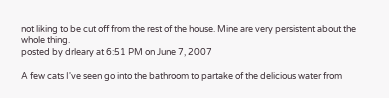not liking to be cut off from the rest of the house. Mine are very persistent about the whole thing.
posted by drleary at 6:51 PM on June 7, 2007

A few cats I've seen go into the bathroom to partake of the delicious water from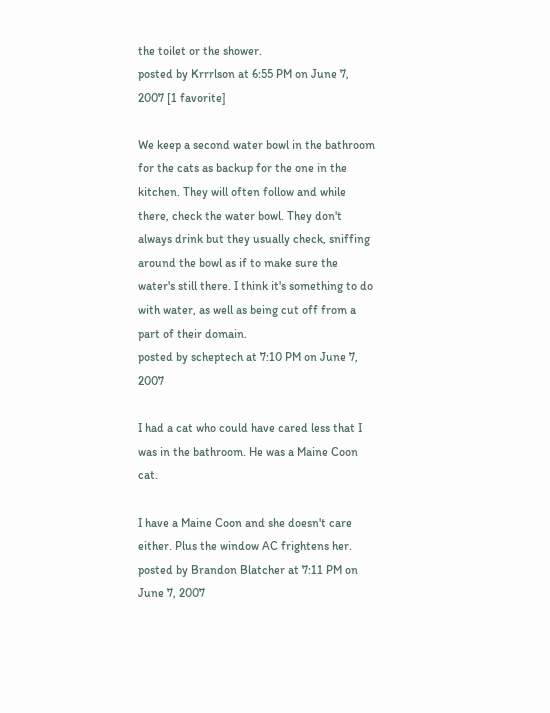the toilet or the shower.
posted by Krrrlson at 6:55 PM on June 7, 2007 [1 favorite]

We keep a second water bowl in the bathroom for the cats as backup for the one in the kitchen. They will often follow and while there, check the water bowl. They don't always drink but they usually check, sniffing around the bowl as if to make sure the water's still there. I think it's something to do with water, as well as being cut off from a part of their domain.
posted by scheptech at 7:10 PM on June 7, 2007

I had a cat who could have cared less that I was in the bathroom. He was a Maine Coon cat.

I have a Maine Coon and she doesn't care either. Plus the window AC frightens her.
posted by Brandon Blatcher at 7:11 PM on June 7, 2007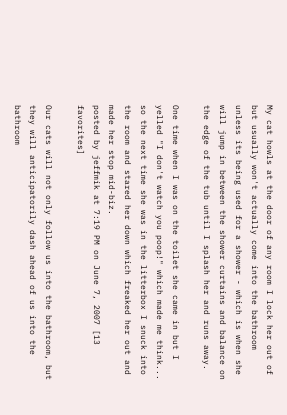My cat howls at the door of any room I lock her out of but usually won't actually come into the bathroom unless its being used for a shower - which is when she will jump in between the shower curtains and balance on the edge of the tub until I splash her and runs away.

One time when I was on the toilet she came in but I yelled "I don't watch you poop!" which made me think... so the next time she was in the litterbox I snuck into the room and stared her down which freaked her out and made her stop mid-biz.
posted by jeffmik at 7:19 PM on June 7, 2007 [13 favorites]

Our cats will not only follow us into the bathroom, but they will anticipatorily dash ahead of us into the bathroom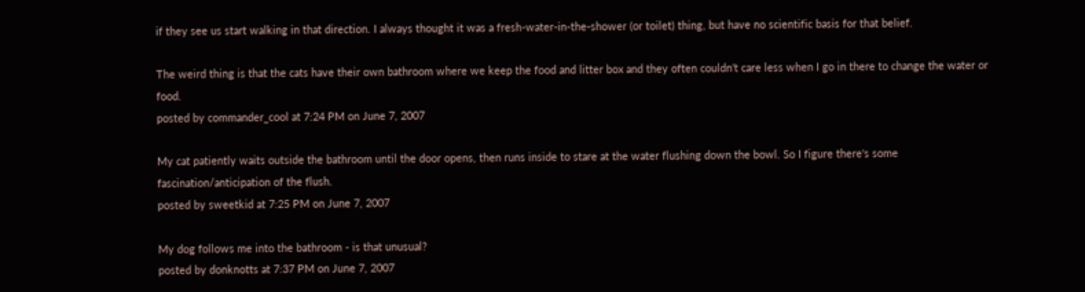if they see us start walking in that direction. I always thought it was a fresh-water-in-the-shower (or toilet) thing, but have no scientific basis for that belief.

The weird thing is that the cats have their own bathroom where we keep the food and litter box and they often couldn't care less when I go in there to change the water or food.
posted by commander_cool at 7:24 PM on June 7, 2007

My cat patiently waits outside the bathroom until the door opens, then runs inside to stare at the water flushing down the bowl. So I figure there's some fascination/anticipation of the flush.
posted by sweetkid at 7:25 PM on June 7, 2007

My dog follows me into the bathroom - is that unusual?
posted by donknotts at 7:37 PM on June 7, 2007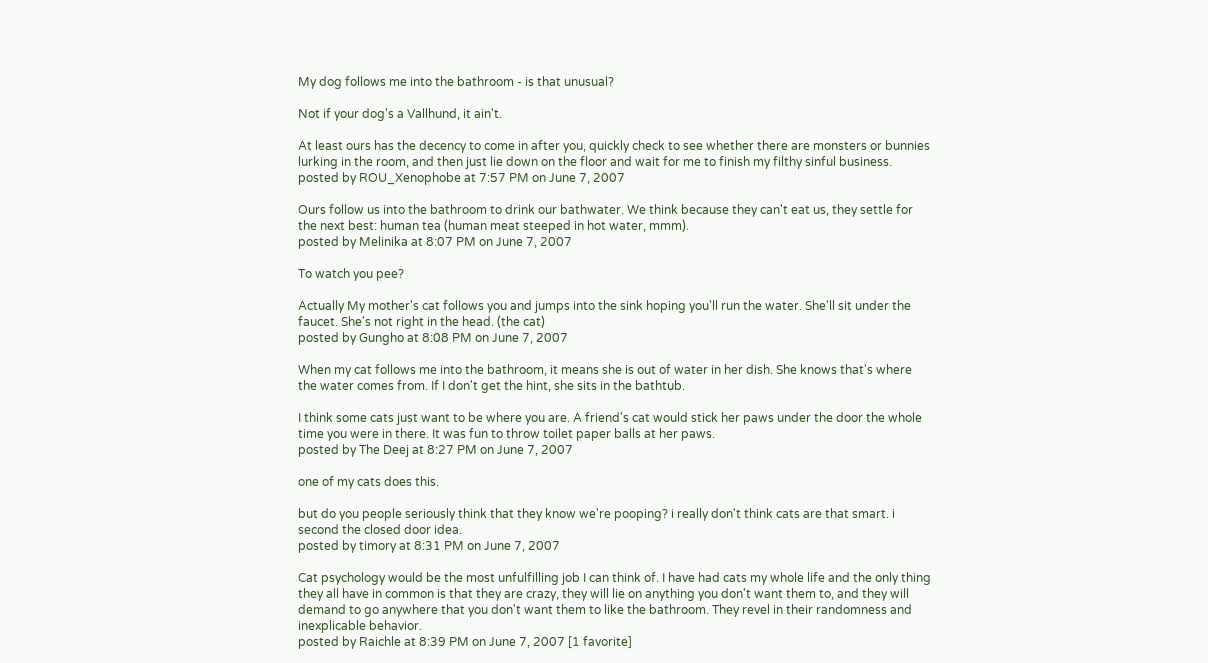My dog follows me into the bathroom - is that unusual?

Not if your dog's a Vallhund, it ain't.

At least ours has the decency to come in after you, quickly check to see whether there are monsters or bunnies lurking in the room, and then just lie down on the floor and wait for me to finish my filthy sinful business.
posted by ROU_Xenophobe at 7:57 PM on June 7, 2007

Ours follow us into the bathroom to drink our bathwater. We think because they can't eat us, they settle for the next best: human tea (human meat steeped in hot water, mmm).
posted by Melinika at 8:07 PM on June 7, 2007

To watch you pee?

Actually My mother's cat follows you and jumps into the sink hoping you'll run the water. She'll sit under the faucet. She's not right in the head. (the cat)
posted by Gungho at 8:08 PM on June 7, 2007

When my cat follows me into the bathroom, it means she is out of water in her dish. She knows that's where the water comes from. If I don't get the hint, she sits in the bathtub.

I think some cats just want to be where you are. A friend's cat would stick her paws under the door the whole time you were in there. It was fun to throw toilet paper balls at her paws.
posted by The Deej at 8:27 PM on June 7, 2007

one of my cats does this.

but do you people seriously think that they know we're pooping? i really don't think cats are that smart. i second the closed door idea.
posted by timory at 8:31 PM on June 7, 2007

Cat psychology would be the most unfulfilling job I can think of. I have had cats my whole life and the only thing they all have in common is that they are crazy, they will lie on anything you don't want them to, and they will demand to go anywhere that you don't want them to like the bathroom. They revel in their randomness and inexplicable behavior.
posted by Raichle at 8:39 PM on June 7, 2007 [1 favorite]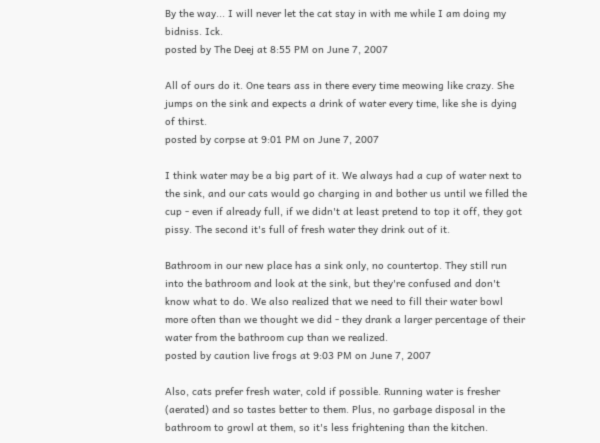By the way... I will never let the cat stay in with me while I am doing my bidniss. Ick.
posted by The Deej at 8:55 PM on June 7, 2007

All of ours do it. One tears ass in there every time meowing like crazy. She jumps on the sink and expects a drink of water every time, like she is dying of thirst.
posted by corpse at 9:01 PM on June 7, 2007

I think water may be a big part of it. We always had a cup of water next to the sink, and our cats would go charging in and bother us until we filled the cup - even if already full, if we didn't at least pretend to top it off, they got pissy. The second it's full of fresh water they drink out of it.

Bathroom in our new place has a sink only, no countertop. They still run into the bathroom and look at the sink, but they're confused and don't know what to do. We also realized that we need to fill their water bowl more often than we thought we did - they drank a larger percentage of their water from the bathroom cup than we realized.
posted by caution live frogs at 9:03 PM on June 7, 2007

Also, cats prefer fresh water, cold if possible. Running water is fresher (aerated) and so tastes better to them. Plus, no garbage disposal in the bathroom to growl at them, so it's less frightening than the kitchen.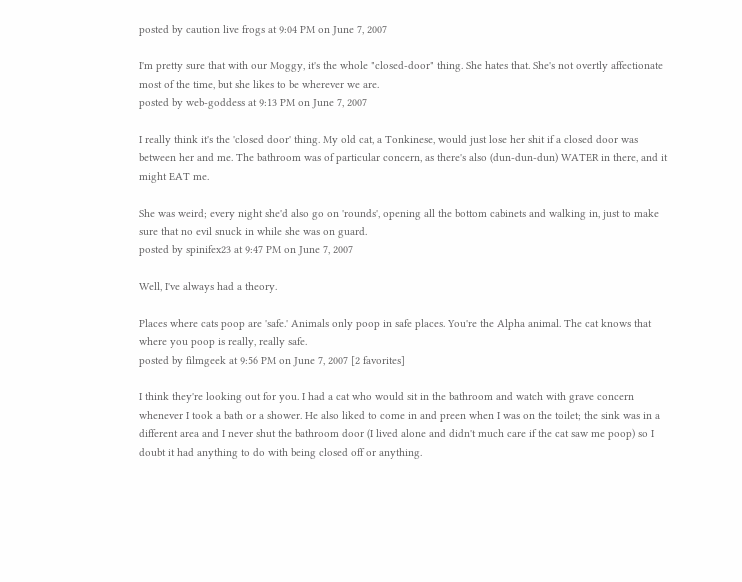posted by caution live frogs at 9:04 PM on June 7, 2007

I'm pretty sure that with our Moggy, it's the whole "closed-door" thing. She hates that. She's not overtly affectionate most of the time, but she likes to be wherever we are.
posted by web-goddess at 9:13 PM on June 7, 2007

I really think it's the 'closed door' thing. My old cat, a Tonkinese, would just lose her shit if a closed door was between her and me. The bathroom was of particular concern, as there's also (dun-dun-dun) WATER in there, and it might EAT me.

She was weird; every night she'd also go on 'rounds', opening all the bottom cabinets and walking in, just to make sure that no evil snuck in while she was on guard.
posted by spinifex23 at 9:47 PM on June 7, 2007

Well, I've always had a theory.

Places where cats poop are 'safe.' Animals only poop in safe places. You're the Alpha animal. The cat knows that where you poop is really, really safe.
posted by filmgeek at 9:56 PM on June 7, 2007 [2 favorites]

I think they're looking out for you. I had a cat who would sit in the bathroom and watch with grave concern whenever I took a bath or a shower. He also liked to come in and preen when I was on the toilet; the sink was in a different area and I never shut the bathroom door (I lived alone and didn't much care if the cat saw me poop) so I doubt it had anything to do with being closed off or anything.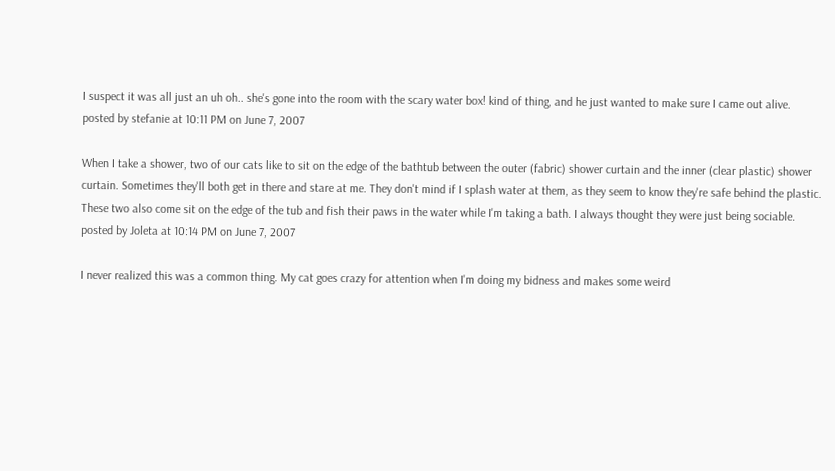I suspect it was all just an uh oh.. she's gone into the room with the scary water box! kind of thing, and he just wanted to make sure I came out alive.
posted by stefanie at 10:11 PM on June 7, 2007

When I take a shower, two of our cats like to sit on the edge of the bathtub between the outer (fabric) shower curtain and the inner (clear plastic) shower curtain. Sometimes they'll both get in there and stare at me. They don't mind if I splash water at them, as they seem to know they're safe behind the plastic. These two also come sit on the edge of the tub and fish their paws in the water while I'm taking a bath. I always thought they were just being sociable.
posted by Joleta at 10:14 PM on June 7, 2007

I never realized this was a common thing. My cat goes crazy for attention when I'm doing my bidness and makes some weird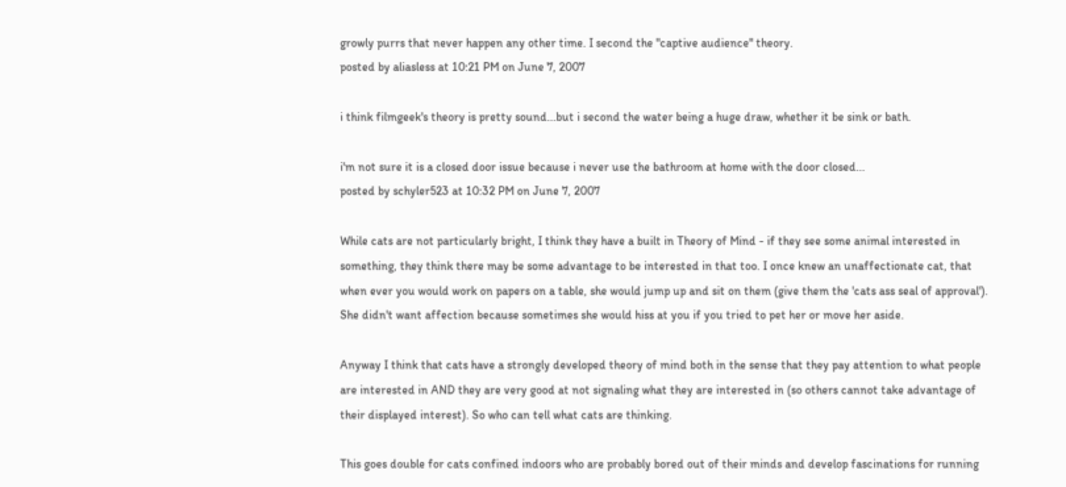growly purrs that never happen any other time. I second the "captive audience" theory.
posted by aliasless at 10:21 PM on June 7, 2007

i think filmgeek's theory is pretty sound...but i second the water being a huge draw, whether it be sink or bath.

i'm not sure it is a closed door issue because i never use the bathroom at home with the door closed...
posted by schyler523 at 10:32 PM on June 7, 2007

While cats are not particularly bright, I think they have a built in Theory of Mind - if they see some animal interested in something, they think there may be some advantage to be interested in that too. I once knew an unaffectionate cat, that when ever you would work on papers on a table, she would jump up and sit on them (give them the 'cats ass seal of approval'). She didn't want affection because sometimes she would hiss at you if you tried to pet her or move her aside.

Anyway I think that cats have a strongly developed theory of mind both in the sense that they pay attention to what people are interested in AND they are very good at not signaling what they are interested in (so others cannot take advantage of their displayed interest). So who can tell what cats are thinking.

This goes double for cats confined indoors who are probably bored out of their minds and develop fascinations for running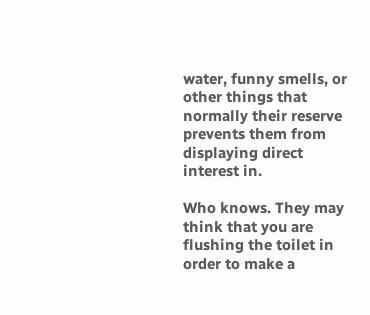water, funny smells, or other things that normally their reserve prevents them from displaying direct interest in.

Who knows. They may think that you are flushing the toilet in order to make a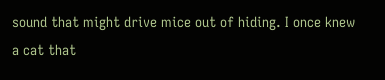sound that might drive mice out of hiding. I once knew a cat that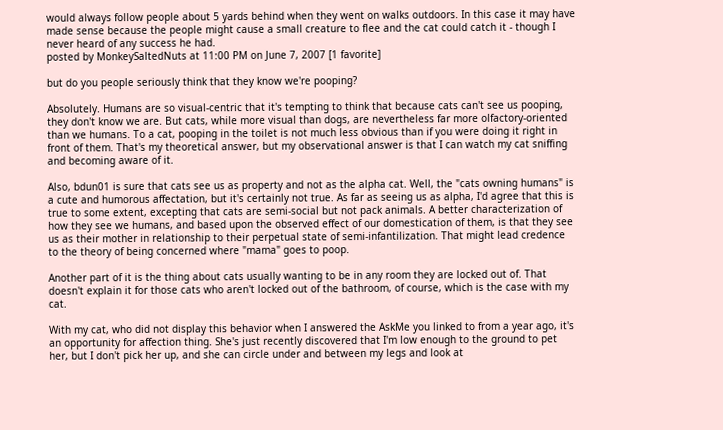would always follow people about 5 yards behind when they went on walks outdoors. In this case it may have made sense because the people might cause a small creature to flee and the cat could catch it - though I never heard of any success he had.
posted by MonkeySaltedNuts at 11:00 PM on June 7, 2007 [1 favorite]

but do you people seriously think that they know we're pooping?

Absolutely. Humans are so visual-centric that it's tempting to think that because cats can't see us pooping, they don't know we are. But cats, while more visual than dogs, are nevertheless far more olfactory-oriented than we humans. To a cat, pooping in the toilet is not much less obvious than if you were doing it right in front of them. That's my theoretical answer, but my observational answer is that I can watch my cat sniffing and becoming aware of it.

Also, bdun01 is sure that cats see us as property and not as the alpha cat. Well, the "cats owning humans" is a cute and humorous affectation, but it's certainly not true. As far as seeing us as alpha, I'd agree that this is true to some extent, excepting that cats are semi-social but not pack animals. A better characterization of how they see we humans, and based upon the observed effect of our domestication of them, is that they see us as their mother in relationship to their perpetual state of semi-infantilization. That might lead credence to the theory of being concerned where "mama" goes to poop.

Another part of it is the thing about cats usually wanting to be in any room they are locked out of. That doesn't explain it for those cats who aren't locked out of the bathroom, of course, which is the case with my cat.

With my cat, who did not display this behavior when I answered the AskMe you linked to from a year ago, it's an opportunity for affection thing. She's just recently discovered that I'm low enough to the ground to pet her, but I don't pick her up, and she can circle under and between my legs and look at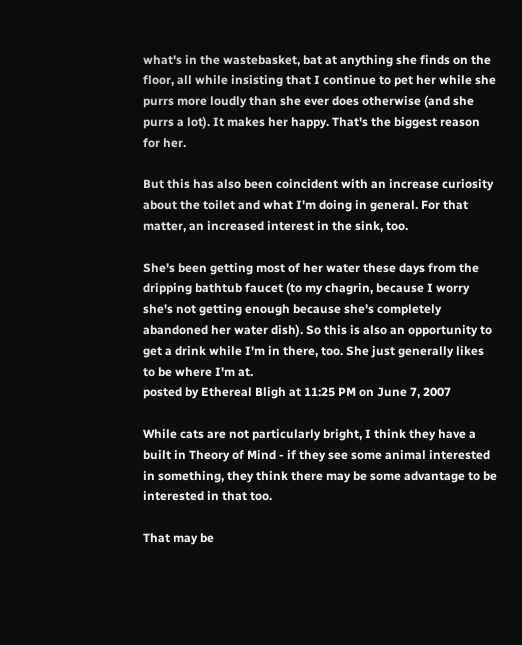what's in the wastebasket, bat at anything she finds on the floor, all while insisting that I continue to pet her while she purrs more loudly than she ever does otherwise (and she purrs a lot). It makes her happy. That's the biggest reason for her.

But this has also been coincident with an increase curiosity about the toilet and what I'm doing in general. For that matter, an increased interest in the sink, too.

She's been getting most of her water these days from the dripping bathtub faucet (to my chagrin, because I worry she's not getting enough because she's completely abandoned her water dish). So this is also an opportunity to get a drink while I'm in there, too. She just generally likes to be where I'm at.
posted by Ethereal Bligh at 11:25 PM on June 7, 2007

While cats are not particularly bright, I think they have a built in Theory of Mind - if they see some animal interested in something, they think there may be some advantage to be interested in that too.

That may be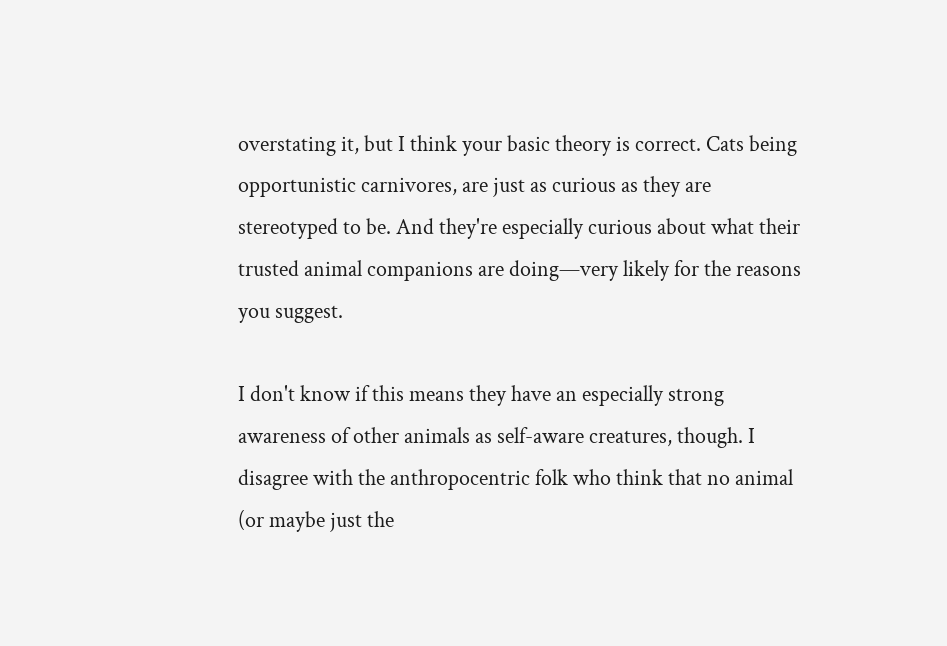overstating it, but I think your basic theory is correct. Cats being opportunistic carnivores, are just as curious as they are stereotyped to be. And they're especially curious about what their trusted animal companions are doing—very likely for the reasons you suggest.

I don't know if this means they have an especially strong awareness of other animals as self-aware creatures, though. I disagree with the anthropocentric folk who think that no animal (or maybe just the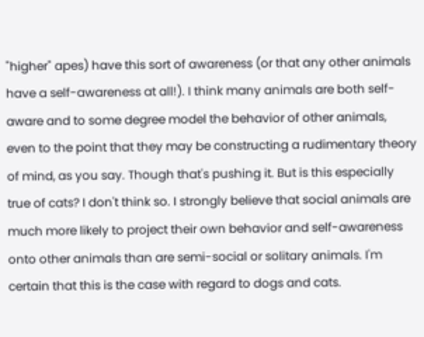"higher" apes) have this sort of awareness (or that any other animals have a self-awareness at all!). I think many animals are both self-aware and to some degree model the behavior of other animals, even to the point that they may be constructing a rudimentary theory of mind, as you say. Though that's pushing it. But is this especially true of cats? I don't think so. I strongly believe that social animals are much more likely to project their own behavior and self-awareness onto other animals than are semi-social or solitary animals. I'm certain that this is the case with regard to dogs and cats.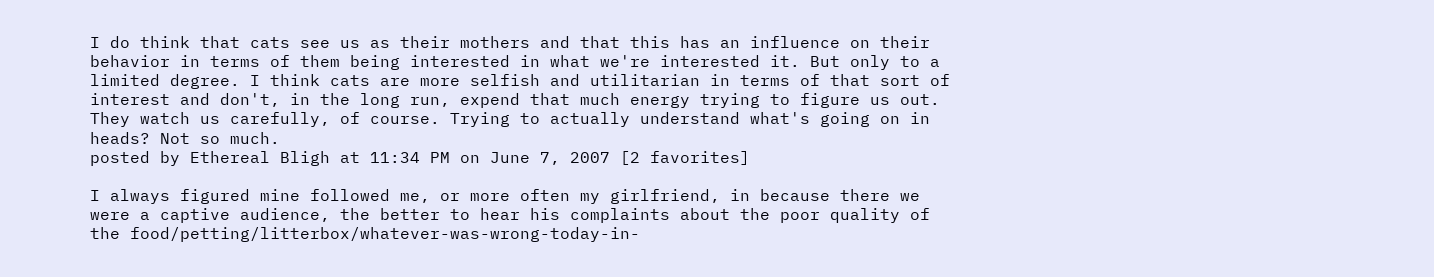I do think that cats see us as their mothers and that this has an influence on their behavior in terms of them being interested in what we're interested it. But only to a limited degree. I think cats are more selfish and utilitarian in terms of that sort of interest and don't, in the long run, expend that much energy trying to figure us out. They watch us carefully, of course. Trying to actually understand what's going on in heads? Not so much.
posted by Ethereal Bligh at 11:34 PM on June 7, 2007 [2 favorites]

I always figured mine followed me, or more often my girlfriend, in because there we were a captive audience, the better to hear his complaints about the poor quality of the food/petting/litterbox/whatever-was-wrong-today-in-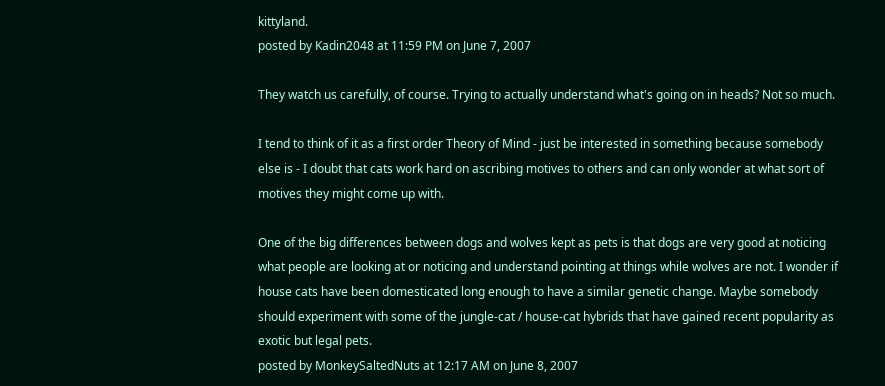kittyland.
posted by Kadin2048 at 11:59 PM on June 7, 2007

They watch us carefully, of course. Trying to actually understand what's going on in heads? Not so much.

I tend to think of it as a first order Theory of Mind - just be interested in something because somebody else is - I doubt that cats work hard on ascribing motives to others and can only wonder at what sort of motives they might come up with.

One of the big differences between dogs and wolves kept as pets is that dogs are very good at noticing what people are looking at or noticing and understand pointing at things while wolves are not. I wonder if house cats have been domesticated long enough to have a similar genetic change. Maybe somebody should experiment with some of the jungle-cat / house-cat hybrids that have gained recent popularity as exotic but legal pets.
posted by MonkeySaltedNuts at 12:17 AM on June 8, 2007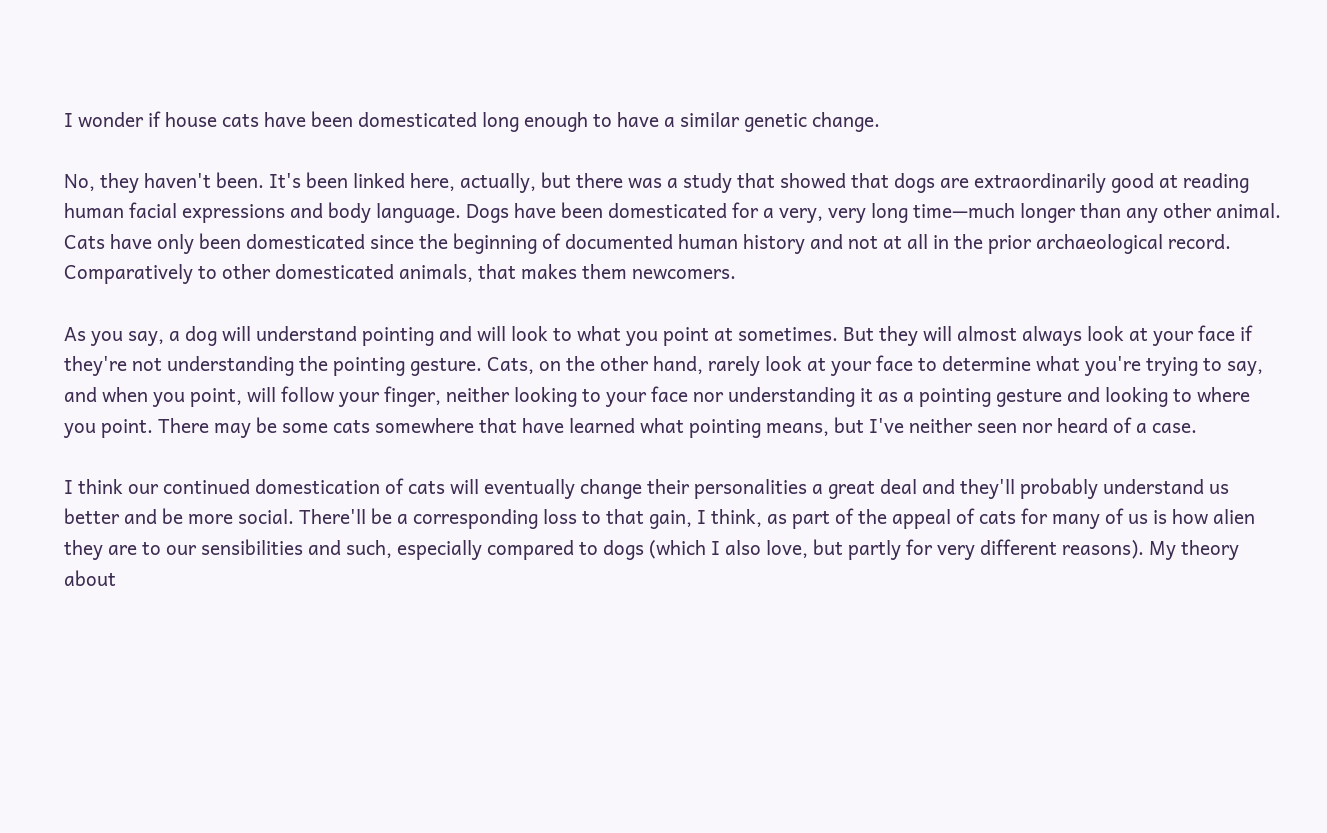I wonder if house cats have been domesticated long enough to have a similar genetic change.

No, they haven't been. It's been linked here, actually, but there was a study that showed that dogs are extraordinarily good at reading human facial expressions and body language. Dogs have been domesticated for a very, very long time—much longer than any other animal. Cats have only been domesticated since the beginning of documented human history and not at all in the prior archaeological record. Comparatively to other domesticated animals, that makes them newcomers.

As you say, a dog will understand pointing and will look to what you point at sometimes. But they will almost always look at your face if they're not understanding the pointing gesture. Cats, on the other hand, rarely look at your face to determine what you're trying to say, and when you point, will follow your finger, neither looking to your face nor understanding it as a pointing gesture and looking to where you point. There may be some cats somewhere that have learned what pointing means, but I've neither seen nor heard of a case.

I think our continued domestication of cats will eventually change their personalities a great deal and they'll probably understand us better and be more social. There'll be a corresponding loss to that gain, I think, as part of the appeal of cats for many of us is how alien they are to our sensibilities and such, especially compared to dogs (which I also love, but partly for very different reasons). My theory about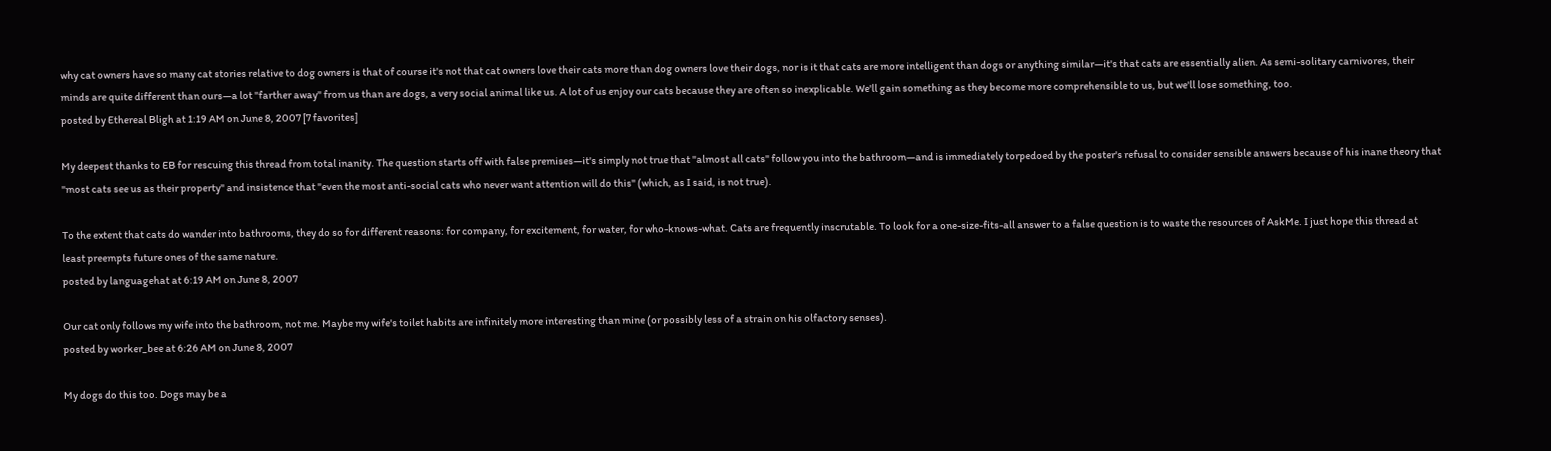why cat owners have so many cat stories relative to dog owners is that of course it's not that cat owners love their cats more than dog owners love their dogs, nor is it that cats are more intelligent than dogs or anything similar—it's that cats are essentially alien. As semi-solitary carnivores, their minds are quite different than ours—a lot "farther away" from us than are dogs, a very social animal like us. A lot of us enjoy our cats because they are often so inexplicable. We'll gain something as they become more comprehensible to us, but we'll lose something, too.
posted by Ethereal Bligh at 1:19 AM on June 8, 2007 [7 favorites]

My deepest thanks to EB for rescuing this thread from total inanity. The question starts off with false premises—it's simply not true that "almost all cats" follow you into the bathroom—and is immediately torpedoed by the poster's refusal to consider sensible answers because of his inane theory that "most cats see us as their property" and insistence that "even the most anti-social cats who never want attention will do this" (which, as I said, is not true).

To the extent that cats do wander into bathrooms, they do so for different reasons: for company, for excitement, for water, for who-knows-what. Cats are frequently inscrutable. To look for a one-size-fits-all answer to a false question is to waste the resources of AskMe. I just hope this thread at least preempts future ones of the same nature.
posted by languagehat at 6:19 AM on June 8, 2007

Our cat only follows my wife into the bathroom, not me. Maybe my wife's toilet habits are infinitely more interesting than mine (or possibly less of a strain on his olfactory senses).
posted by worker_bee at 6:26 AM on June 8, 2007

My dogs do this too. Dogs may be a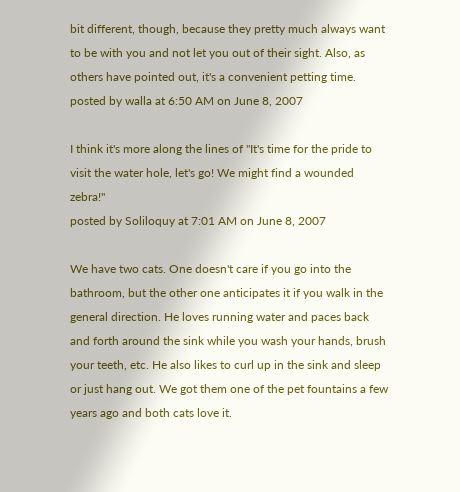bit different, though, because they pretty much always want to be with you and not let you out of their sight. Also, as others have pointed out, it's a convenient petting time.
posted by walla at 6:50 AM on June 8, 2007

I think it's more along the lines of "It's time for the pride to visit the water hole, let's go! We might find a wounded zebra!"
posted by Soliloquy at 7:01 AM on June 8, 2007

We have two cats. One doesn't care if you go into the bathroom, but the other one anticipates it if you walk in the general direction. He loves running water and paces back and forth around the sink while you wash your hands, brush your teeth, etc. He also likes to curl up in the sink and sleep or just hang out. We got them one of the pet fountains a few years ago and both cats love it.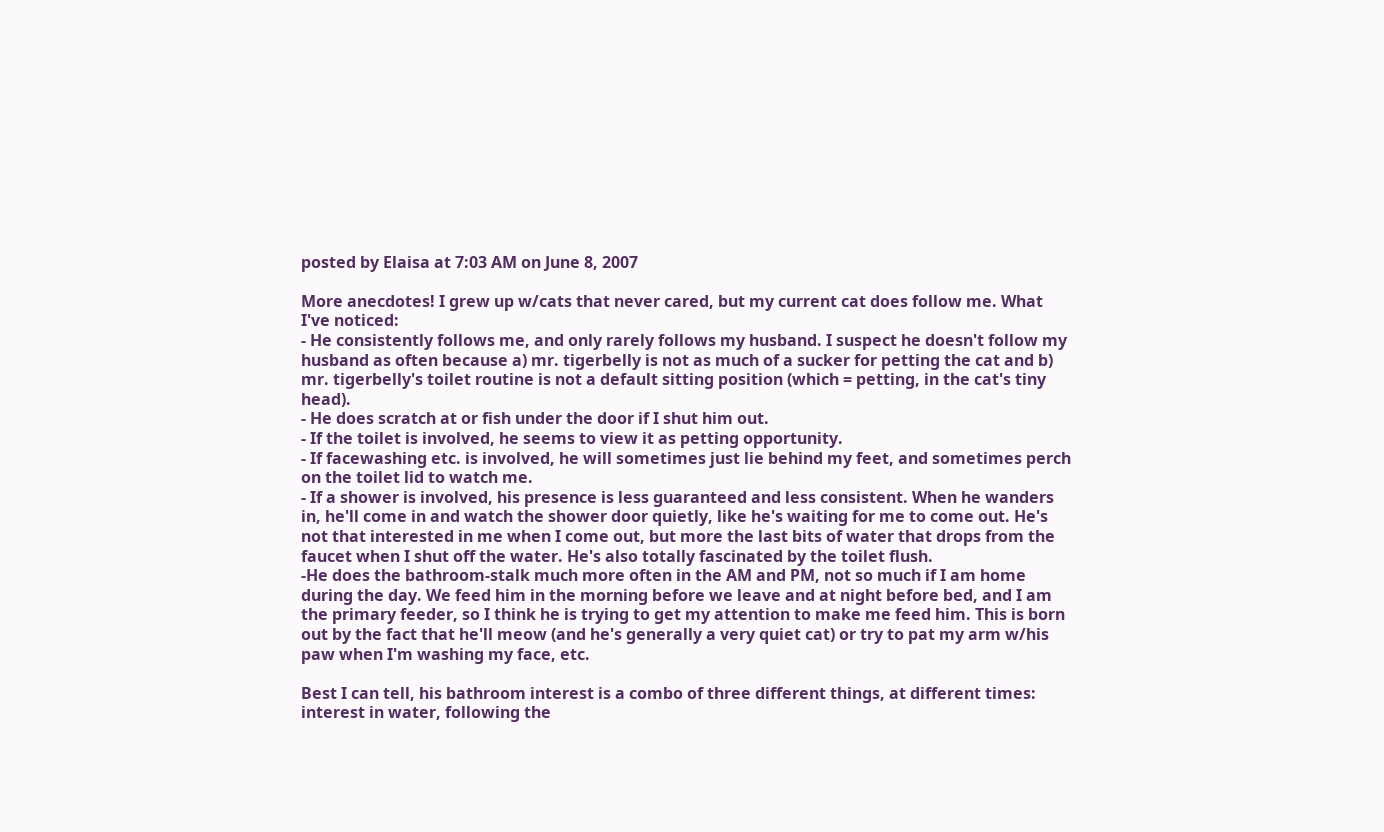posted by Elaisa at 7:03 AM on June 8, 2007

More anecdotes! I grew up w/cats that never cared, but my current cat does follow me. What I've noticed:
- He consistently follows me, and only rarely follows my husband. I suspect he doesn't follow my husband as often because a) mr. tigerbelly is not as much of a sucker for petting the cat and b) mr. tigerbelly's toilet routine is not a default sitting position (which = petting, in the cat's tiny head).
- He does scratch at or fish under the door if I shut him out.
- If the toilet is involved, he seems to view it as petting opportunity.
- If facewashing etc. is involved, he will sometimes just lie behind my feet, and sometimes perch on the toilet lid to watch me.
- If a shower is involved, his presence is less guaranteed and less consistent. When he wanders in, he'll come in and watch the shower door quietly, like he's waiting for me to come out. He's not that interested in me when I come out, but more the last bits of water that drops from the faucet when I shut off the water. He's also totally fascinated by the toilet flush.
-He does the bathroom-stalk much more often in the AM and PM, not so much if I am home during the day. We feed him in the morning before we leave and at night before bed, and I am the primary feeder, so I think he is trying to get my attention to make me feed him. This is born out by the fact that he'll meow (and he's generally a very quiet cat) or try to pat my arm w/his paw when I'm washing my face, etc.

Best I can tell, his bathroom interest is a combo of three different things, at different times: interest in water, following the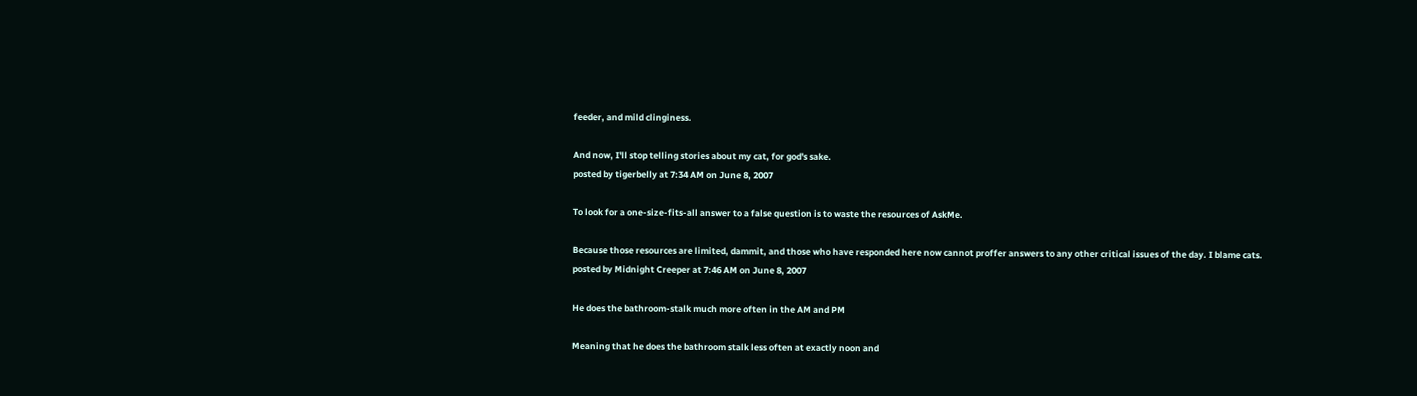feeder, and mild clinginess.

And now, I'll stop telling stories about my cat, for god's sake.
posted by tigerbelly at 7:34 AM on June 8, 2007

To look for a one-size-fits-all answer to a false question is to waste the resources of AskMe.

Because those resources are limited, dammit, and those who have responded here now cannot proffer answers to any other critical issues of the day. I blame cats.
posted by Midnight Creeper at 7:46 AM on June 8, 2007

He does the bathroom-stalk much more often in the AM and PM

Meaning that he does the bathroom stalk less often at exactly noon and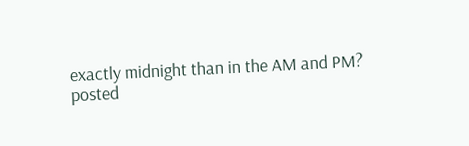exactly midnight than in the AM and PM?
posted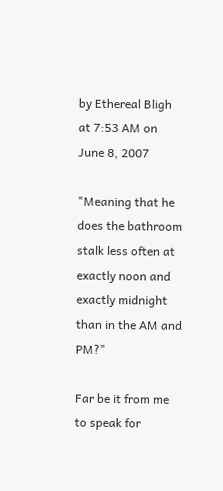by Ethereal Bligh at 7:53 AM on June 8, 2007

"Meaning that he does the bathroom stalk less often at exactly noon and exactly midnight than in the AM and PM?"

Far be it from me to speak for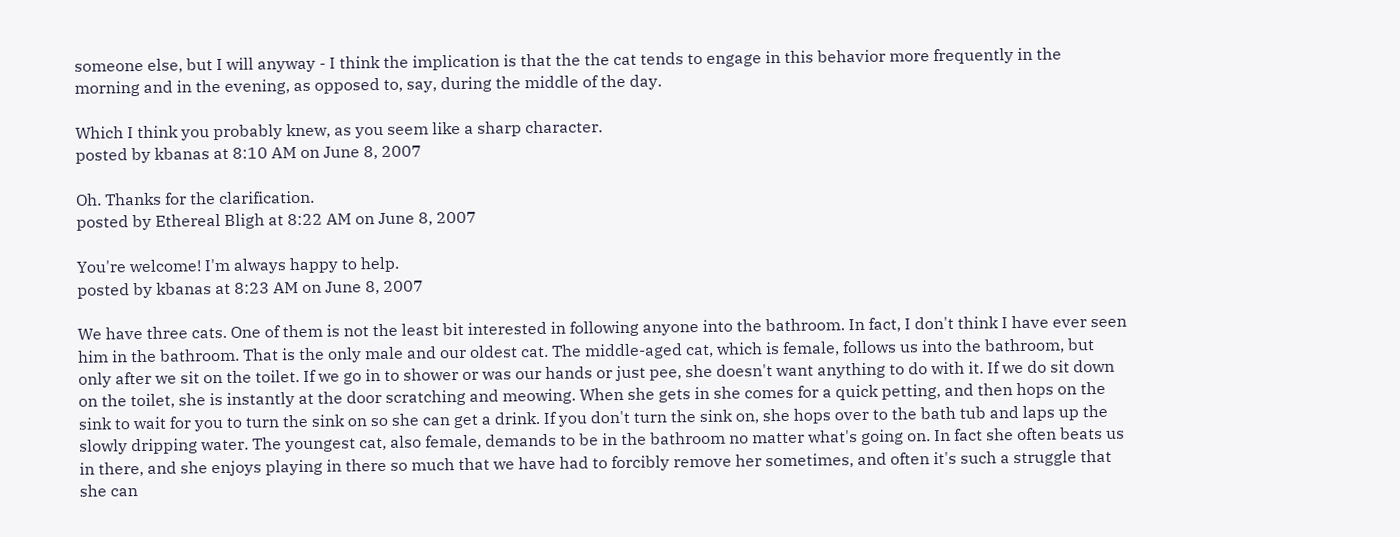someone else, but I will anyway - I think the implication is that the the cat tends to engage in this behavior more frequently in the morning and in the evening, as opposed to, say, during the middle of the day.

Which I think you probably knew, as you seem like a sharp character.
posted by kbanas at 8:10 AM on June 8, 2007

Oh. Thanks for the clarification.
posted by Ethereal Bligh at 8:22 AM on June 8, 2007

You're welcome! I'm always happy to help.
posted by kbanas at 8:23 AM on June 8, 2007

We have three cats. One of them is not the least bit interested in following anyone into the bathroom. In fact, I don't think I have ever seen him in the bathroom. That is the only male and our oldest cat. The middle-aged cat, which is female, follows us into the bathroom, but only after we sit on the toilet. If we go in to shower or was our hands or just pee, she doesn't want anything to do with it. If we do sit down on the toilet, she is instantly at the door scratching and meowing. When she gets in she comes for a quick petting, and then hops on the sink to wait for you to turn the sink on so she can get a drink. If you don't turn the sink on, she hops over to the bath tub and laps up the slowly dripping water. The youngest cat, also female, demands to be in the bathroom no matter what's going on. In fact she often beats us in there, and she enjoys playing in there so much that we have had to forcibly remove her sometimes, and often it's such a struggle that she can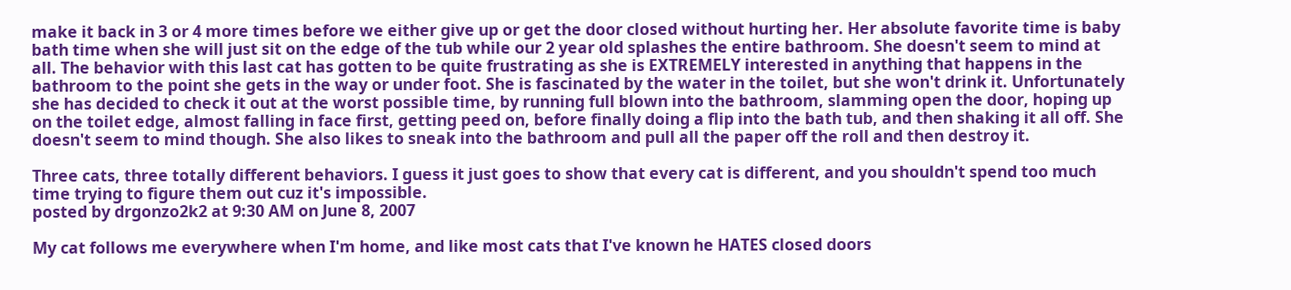make it back in 3 or 4 more times before we either give up or get the door closed without hurting her. Her absolute favorite time is baby bath time when she will just sit on the edge of the tub while our 2 year old splashes the entire bathroom. She doesn't seem to mind at all. The behavior with this last cat has gotten to be quite frustrating as she is EXTREMELY interested in anything that happens in the bathroom to the point she gets in the way or under foot. She is fascinated by the water in the toilet, but she won't drink it. Unfortunately she has decided to check it out at the worst possible time, by running full blown into the bathroom, slamming open the door, hoping up on the toilet edge, almost falling in face first, getting peed on, before finally doing a flip into the bath tub, and then shaking it all off. She doesn't seem to mind though. She also likes to sneak into the bathroom and pull all the paper off the roll and then destroy it.

Three cats, three totally different behaviors. I guess it just goes to show that every cat is different, and you shouldn't spend too much time trying to figure them out cuz it's impossible.
posted by drgonzo2k2 at 9:30 AM on June 8, 2007

My cat follows me everywhere when I'm home, and like most cats that I've known he HATES closed doors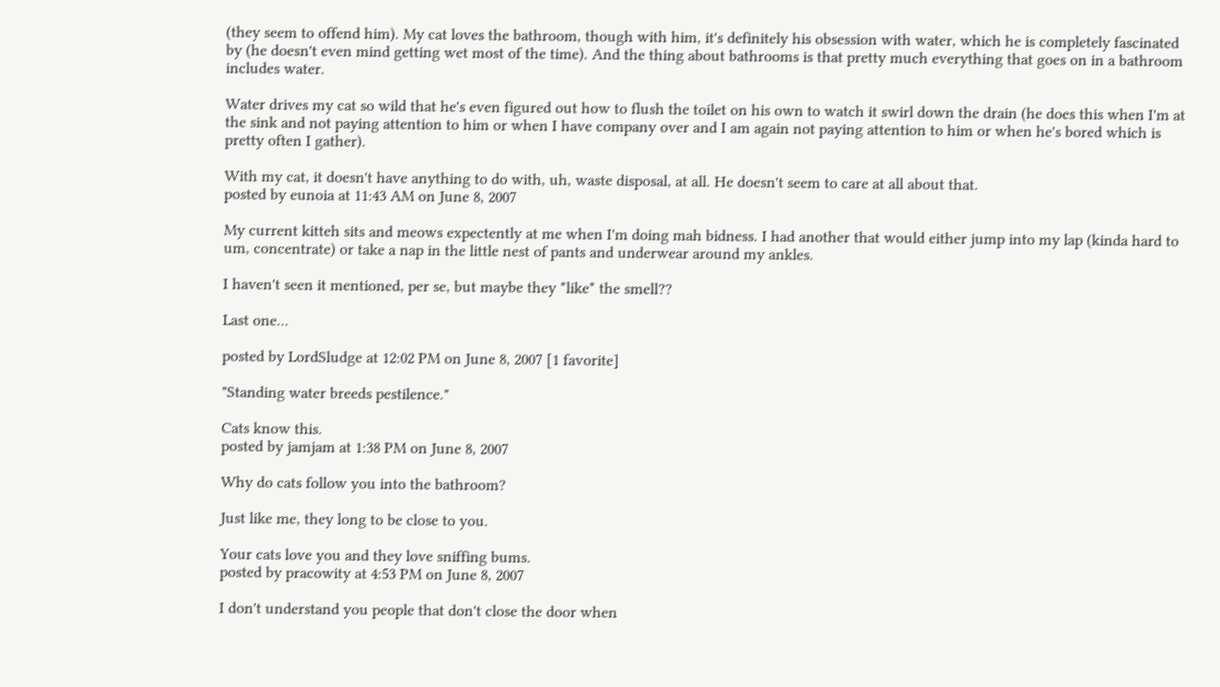(they seem to offend him). My cat loves the bathroom, though with him, it's definitely his obsession with water, which he is completely fascinated by (he doesn't even mind getting wet most of the time). And the thing about bathrooms is that pretty much everything that goes on in a bathroom includes water.

Water drives my cat so wild that he's even figured out how to flush the toilet on his own to watch it swirl down the drain (he does this when I'm at the sink and not paying attention to him or when I have company over and I am again not paying attention to him or when he's bored which is pretty often I gather).

With my cat, it doesn't have anything to do with, uh, waste disposal, at all. He doesn't seem to care at all about that.
posted by eunoia at 11:43 AM on June 8, 2007

My current kitteh sits and meows expectently at me when I'm doing mah bidness. I had another that would either jump into my lap (kinda hard to um, concentrate) or take a nap in the little nest of pants and underwear around my ankles.

I haven't seen it mentioned, per se, but maybe they *like* the smell??

Last one...

posted by LordSludge at 12:02 PM on June 8, 2007 [1 favorite]

"Standing water breeds pestilence."

Cats know this.
posted by jamjam at 1:38 PM on June 8, 2007

Why do cats follow you into the bathroom?

Just like me, they long to be close to you.

Your cats love you and they love sniffing bums.
posted by pracowity at 4:53 PM on June 8, 2007

I don't understand you people that don't close the door when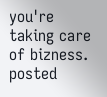you're taking care of bizness.
posted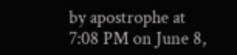by apostrophe at 7:08 PM on June 8,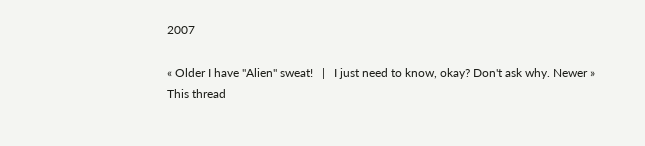2007

« Older I have "Alien" sweat!   |   I just need to know, okay? Don't ask why. Newer »
This thread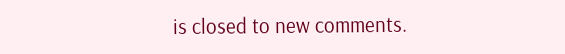is closed to new comments.